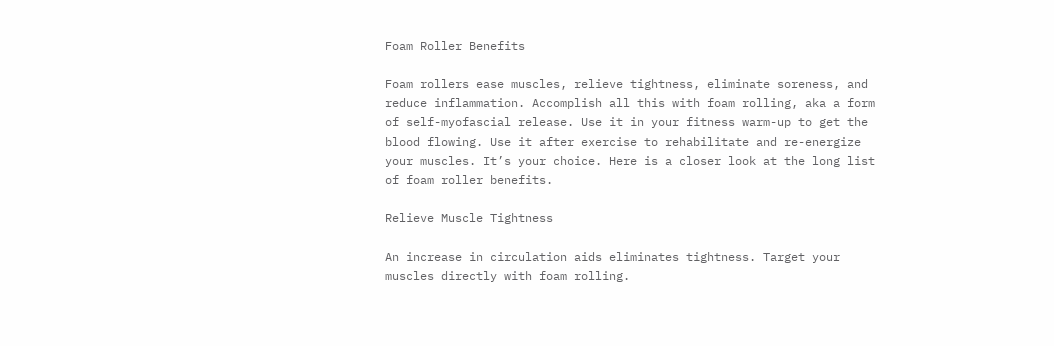Foam Roller Benefits

Foam rollers ease muscles, relieve tightness, eliminate soreness, and reduce inflammation. Accomplish all this with foam rolling, aka a form of self-myofascial release. Use it in your fitness warm-up to get the blood flowing. Use it after exercise to rehabilitate and re-energize your muscles. It’s your choice. Here is a closer look at the long list of foam roller benefits.

Relieve Muscle Tightness

An increase in circulation aids eliminates tightness. Target your muscles directly with foam rolling.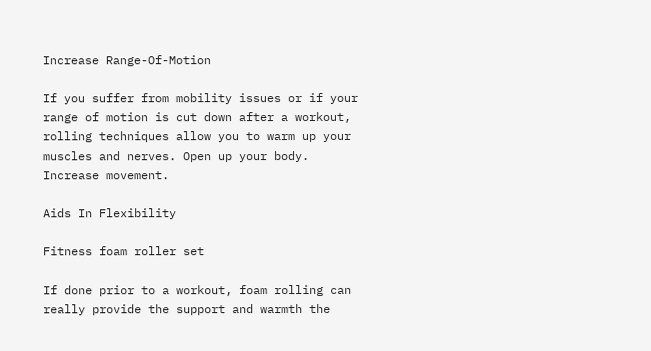Increase Range-Of-Motion

If you suffer from mobility issues or if your range of motion is cut down after a workout, rolling techniques allow you to warm up your muscles and nerves. Open up your body. Increase movement.

Aids In Flexibility

Fitness foam roller set

If done prior to a workout, foam rolling can really provide the support and warmth the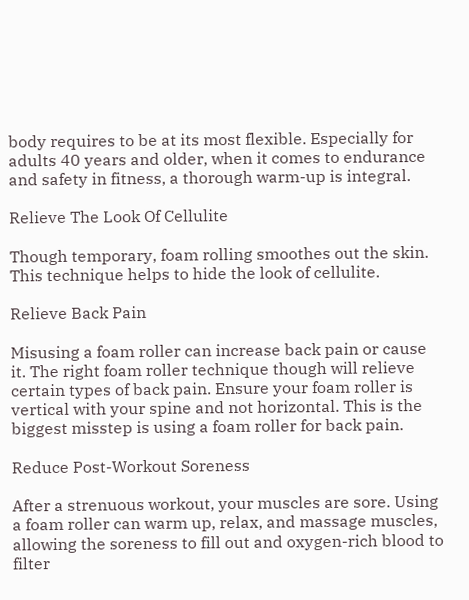body requires to be at its most flexible. Especially for adults 40 years and older, when it comes to endurance and safety in fitness, a thorough warm-up is integral.

Relieve The Look Of Cellulite

Though temporary, foam rolling smoothes out the skin. This technique helps to hide the look of cellulite.

Relieve Back Pain

Misusing a foam roller can increase back pain or cause it. The right foam roller technique though will relieve certain types of back pain. Ensure your foam roller is vertical with your spine and not horizontal. This is the biggest misstep is using a foam roller for back pain.

Reduce Post-Workout Soreness

After a strenuous workout, your muscles are sore. Using a foam roller can warm up, relax, and massage muscles, allowing the soreness to fill out and oxygen-rich blood to filter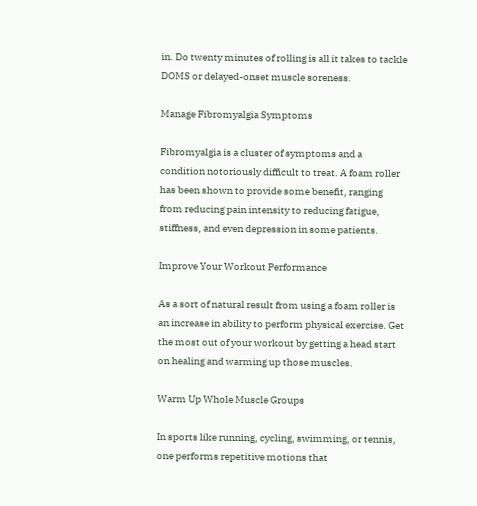in. Do twenty minutes of rolling is all it takes to tackle DOMS or delayed-onset muscle soreness.

Manage Fibromyalgia Symptoms

Fibromyalgia is a cluster of symptoms and a condition notoriously difficult to treat. A foam roller has been shown to provide some benefit, ranging from reducing pain intensity to reducing fatigue, stiffness, and even depression in some patients.

Improve Your Workout Performance

As a sort of natural result from using a foam roller is an increase in ability to perform physical exercise. Get the most out of your workout by getting a head start on healing and warming up those muscles.

Warm Up Whole Muscle Groups

In sports like running, cycling, swimming, or tennis, one performs repetitive motions that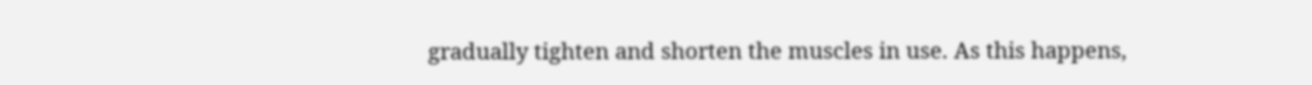gradually tighten and shorten the muscles in use. As this happens,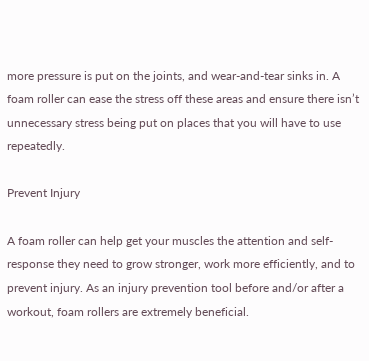more pressure is put on the joints, and wear-and-tear sinks in. A foam roller can ease the stress off these areas and ensure there isn’t unnecessary stress being put on places that you will have to use repeatedly.

Prevent Injury

A foam roller can help get your muscles the attention and self-response they need to grow stronger, work more efficiently, and to prevent injury. As an injury prevention tool before and/or after a workout, foam rollers are extremely beneficial.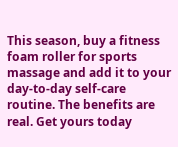This season, buy a fitness foam roller for sports massage and add it to your day-to-day self-care routine. The benefits are real. Get yours today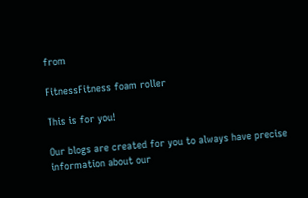from

FitnessFitness foam roller

This is for you!

Our blogs are created for you to always have precise information about our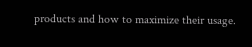products and how to maximize their usage.